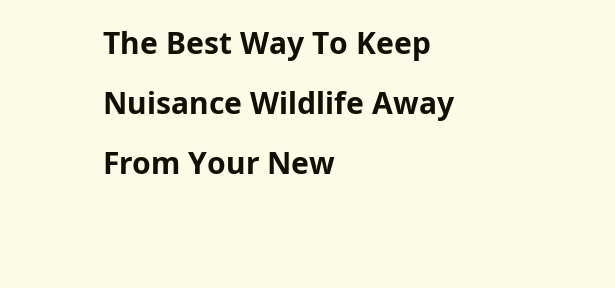The Best Way To Keep Nuisance Wildlife Away From Your New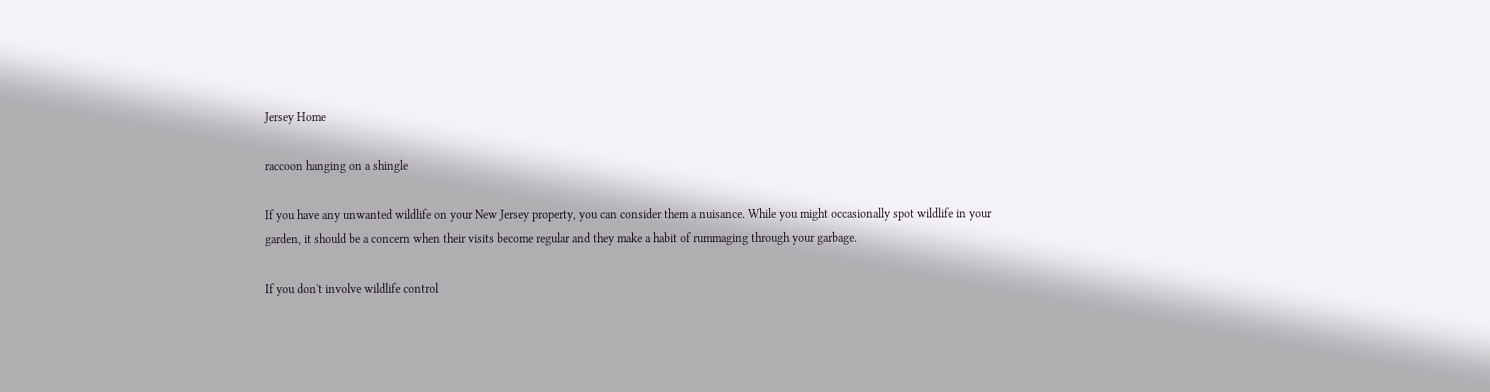Jersey Home

raccoon hanging on a shingle

If you have any unwanted wildlife on your New Jersey property, you can consider them a nuisance. While you might occasionally spot wildlife in your garden, it should be a concern when their visits become regular and they make a habit of rummaging through your garbage.

If you don't involve wildlife control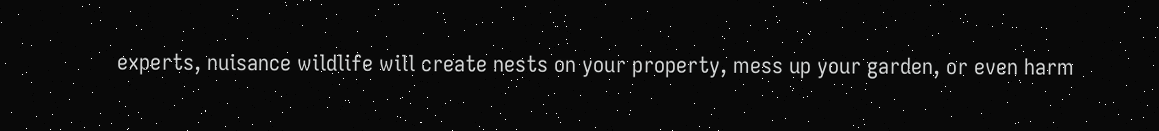experts, nuisance wildlife will create nests on your property, mess up your garden, or even harm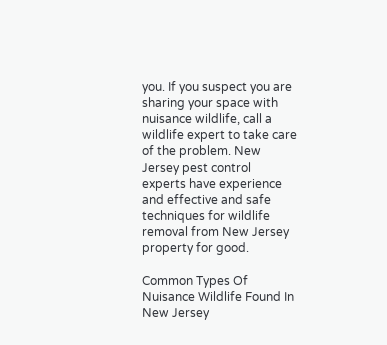you. If you suspect you are sharing your space with nuisance wildlife, call a wildlife expert to take care of the problem. New Jersey pest control experts have experience and effective and safe techniques for wildlife removal from New Jersey property for good.

Common Types Of Nuisance Wildlife Found In New Jersey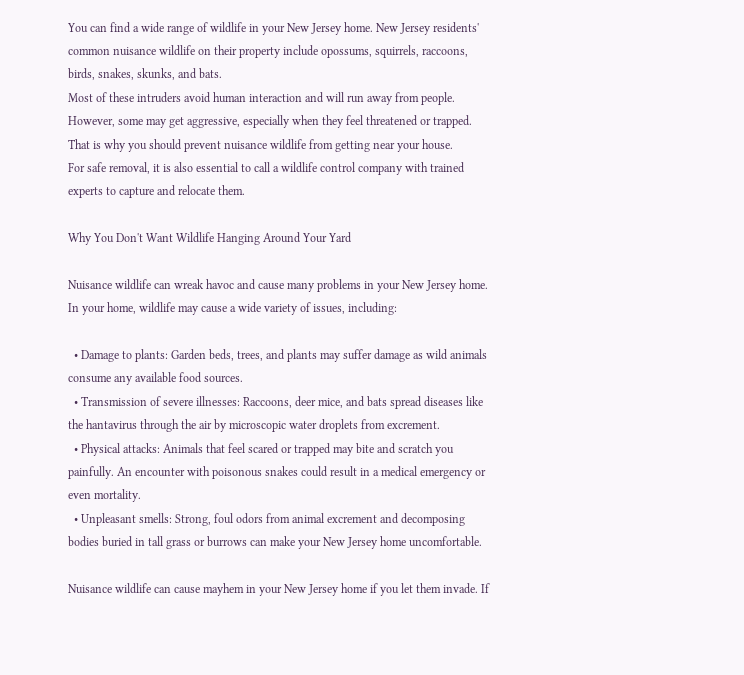You can find a wide range of wildlife in your New Jersey home. New Jersey residents' common nuisance wildlife on their property include opossums, squirrels, raccoons, birds, snakes, skunks, and bats.
Most of these intruders avoid human interaction and will run away from people. However, some may get aggressive, especially when they feel threatened or trapped. That is why you should prevent nuisance wildlife from getting near your house.
For safe removal, it is also essential to call a wildlife control company with trained experts to capture and relocate them.

Why You Don't Want Wildlife Hanging Around Your Yard

Nuisance wildlife can wreak havoc and cause many problems in your New Jersey home. In your home, wildlife may cause a wide variety of issues, including:

  • Damage to plants: Garden beds, trees, and plants may suffer damage as wild animals consume any available food sources.
  • Transmission of severe illnesses: Raccoons, deer mice, and bats spread diseases like the hantavirus through the air by microscopic water droplets from excrement.
  • Physical attacks: Animals that feel scared or trapped may bite and scratch you painfully. An encounter with poisonous snakes could result in a medical emergency or even mortality.
  • Unpleasant smells: Strong, foul odors from animal excrement and decomposing bodies buried in tall grass or burrows can make your New Jersey home uncomfortable.

Nuisance wildlife can cause mayhem in your New Jersey home if you let them invade. If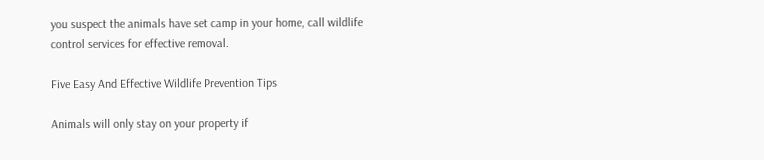you suspect the animals have set camp in your home, call wildlife control services for effective removal.

Five Easy And Effective Wildlife Prevention Tips

Animals will only stay on your property if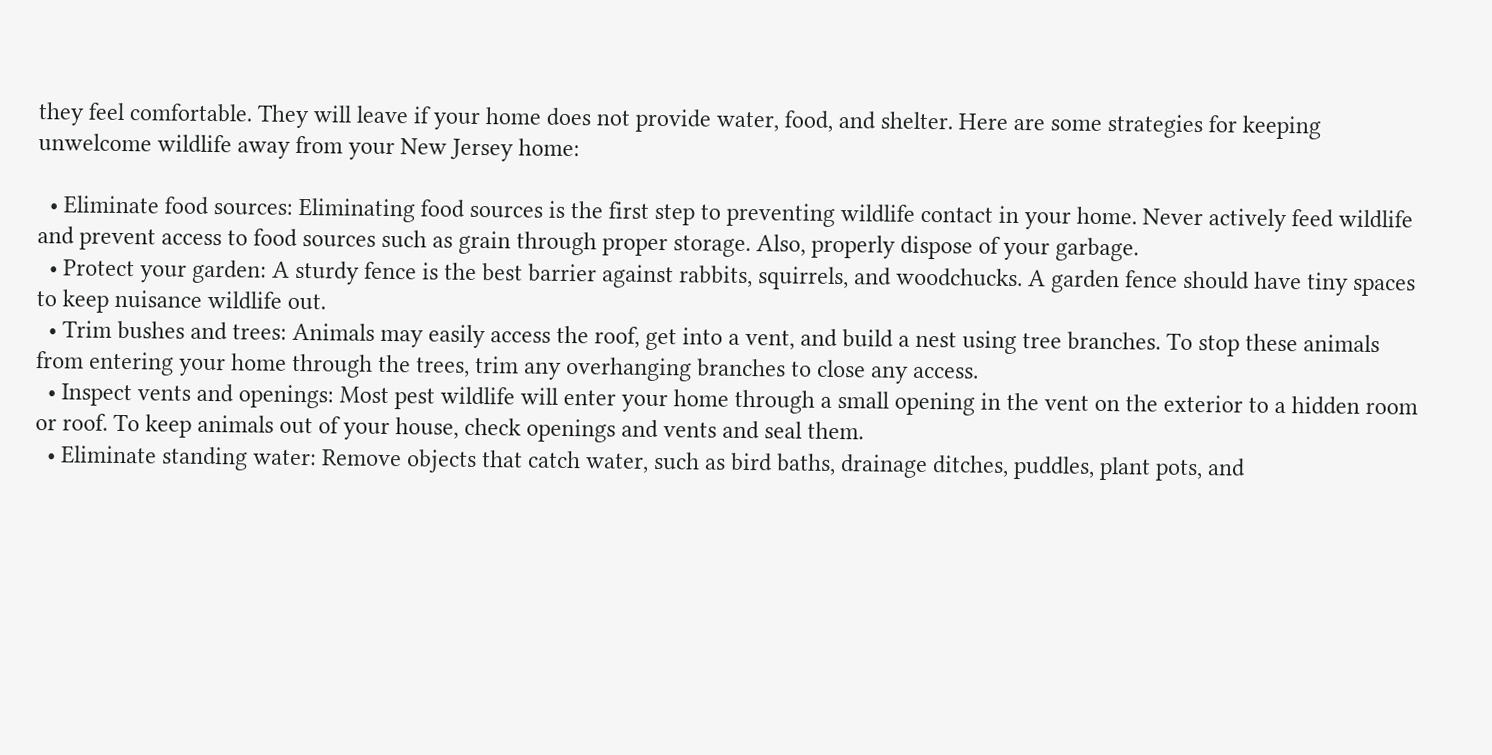they feel comfortable. They will leave if your home does not provide water, food, and shelter. Here are some strategies for keeping unwelcome wildlife away from your New Jersey home:

  • Eliminate food sources: Eliminating food sources is the first step to preventing wildlife contact in your home. Never actively feed wildlife and prevent access to food sources such as grain through proper storage. Also, properly dispose of your garbage.
  • Protect your garden: A sturdy fence is the best barrier against rabbits, squirrels, and woodchucks. A garden fence should have tiny spaces to keep nuisance wildlife out.
  • Trim bushes and trees: Animals may easily access the roof, get into a vent, and build a nest using tree branches. To stop these animals from entering your home through the trees, trim any overhanging branches to close any access.
  • Inspect vents and openings: Most pest wildlife will enter your home through a small opening in the vent on the exterior to a hidden room or roof. To keep animals out of your house, check openings and vents and seal them.
  • Eliminate standing water: Remove objects that catch water, such as bird baths, drainage ditches, puddles, plant pots, and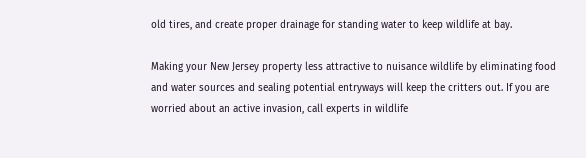old tires, and create proper drainage for standing water to keep wildlife at bay.

Making your New Jersey property less attractive to nuisance wildlife by eliminating food and water sources and sealing potential entryways will keep the critters out. If you are worried about an active invasion, call experts in wildlife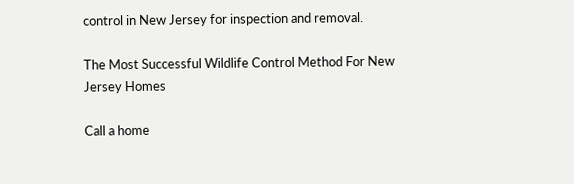control in New Jersey for inspection and removal.

The Most Successful Wildlife Control Method For New Jersey Homes

Call a home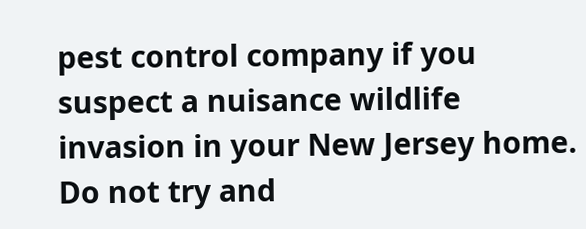pest control company if you suspect a nuisance wildlife invasion in your New Jersey home. Do not try and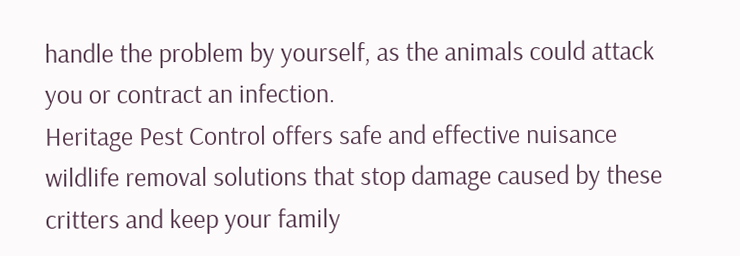handle the problem by yourself, as the animals could attack you or contract an infection.
Heritage Pest Control offers safe and effective nuisance wildlife removal solutions that stop damage caused by these critters and keep your family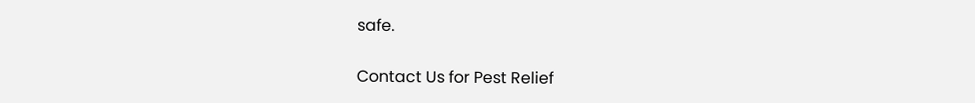safe.

Contact Us for Pest Relief